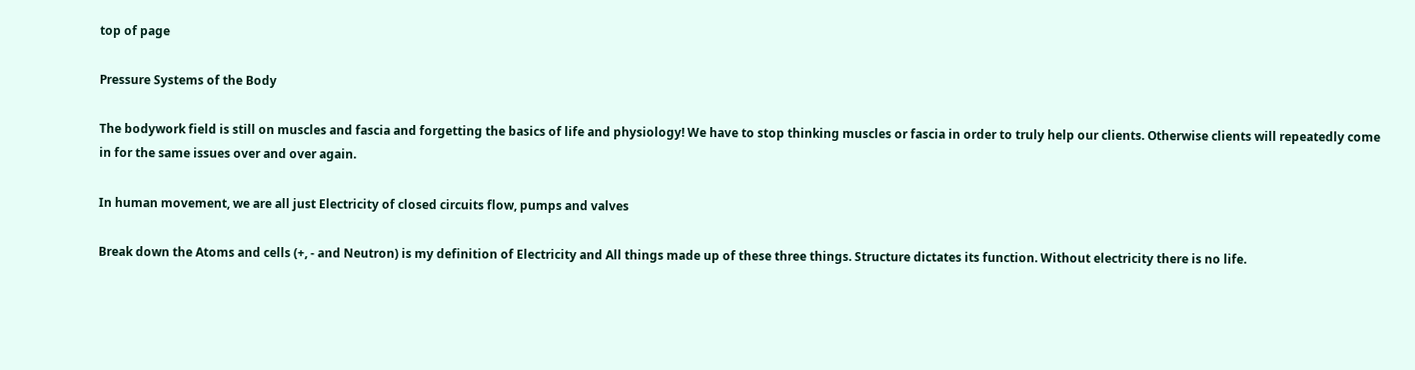top of page

Pressure Systems of the Body

The bodywork field is still on muscles and fascia and forgetting the basics of life and physiology! We have to stop thinking muscles or fascia in order to truly help our clients. Otherwise clients will repeatedly come in for the same issues over and over again.

In human movement, we are all just Electricity of closed circuits flow, pumps and valves

Break down the Atoms and cells (+, - and Neutron) is my definition of Electricity and All things made up of these three things. Structure dictates its function. Without electricity there is no life.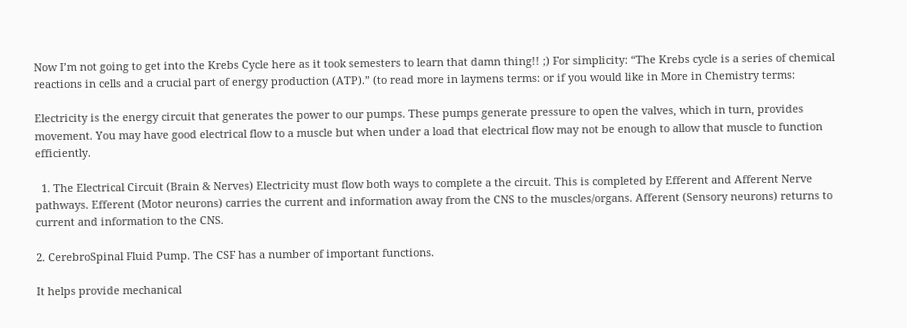Now I’m not going to get into the Krebs Cycle here as it took semesters to learn that damn thing!! ;) For simplicity: “The Krebs cycle is a series of chemical reactions in cells and a crucial part of energy production (ATP).” (to read more in laymens terms: or if you would like in More in Chemistry terms:

Electricity is the energy circuit that generates the power to our pumps. These pumps generate pressure to open the valves, which in turn, provides movement. You may have good electrical flow to a muscle but when under a load that electrical flow may not be enough to allow that muscle to function efficiently.

  1. The Electrical Circuit (Brain & Nerves) Electricity must flow both ways to complete a the circuit. This is completed by Efferent and Afferent Nerve pathways. Efferent (Motor neurons) carries the current and information away from the CNS to the muscles/organs. Afferent (Sensory neurons) returns to current and information to the CNS.

2. CerebroSpinal Fluid Pump. The CSF has a number of important functions.

It helps provide mechanical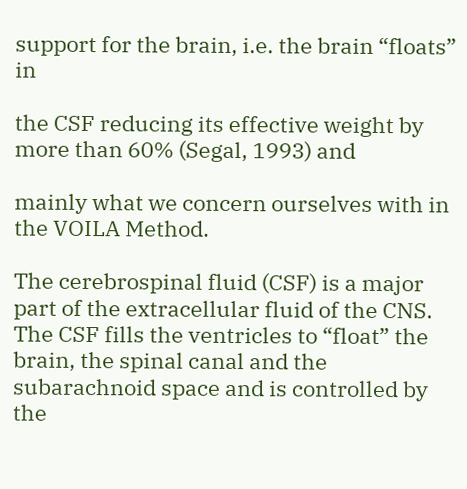support for the brain, i.e. the brain “floats” in

the CSF reducing its effective weight by more than 60% (Segal, 1993) and

mainly what we concern ourselves with in the VOILA Method.

The cerebrospinal fluid (CSF) is a major part of the extracellular fluid of the CNS. The CSF fills the ventricles to “float” the brain, the spinal canal and the subarachnoid space and is controlled by the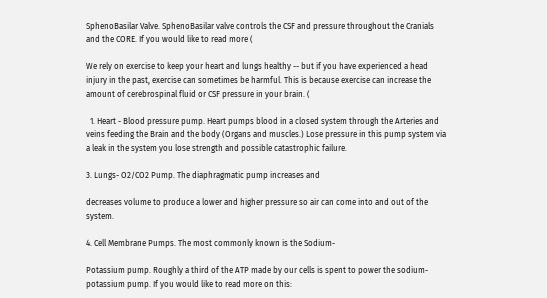SphenoBasilar Valve. SphenoBasilar valve controls the CSF and pressure throughout the Cranials and the CORE. If you would like to read more (

We rely on exercise to keep your heart and lungs healthy -- but if you have experienced a head injury in the past, exercise can sometimes be harmful. This is because exercise can increase the amount of cerebrospinal fluid or CSF pressure in your brain. (

  1. Heart - Blood pressure pump. Heart pumps blood in a closed system through the Arteries and veins feeding the Brain and the body (Organs and muscles.) Lose pressure in this pump system via a leak in the system you lose strength and possible catastrophic failure.

3. Lungs- O2/CO2 Pump. The diaphragmatic pump increases and

decreases volume to produce a lower and higher pressure so air can come into and out of the system.

4. Cell Membrane Pumps. The most commonly known is the Sodium-

Potassium pump. Roughly a third of the ATP made by our cells is spent to power the sodium-potassium pump. If you would like to read more on this: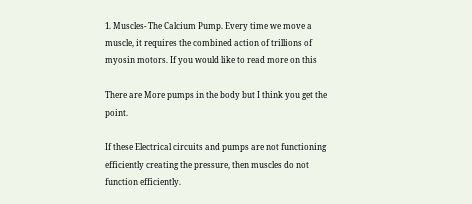1. Muscles- The Calcium Pump. Every time we move a muscle, it requires the combined action of trillions of myosin motors. If you would like to read more on this

There are More pumps in the body but I think you get the point.

If these Electrical circuits and pumps are not functioning efficiently creating the pressure, then muscles do not function efficiently.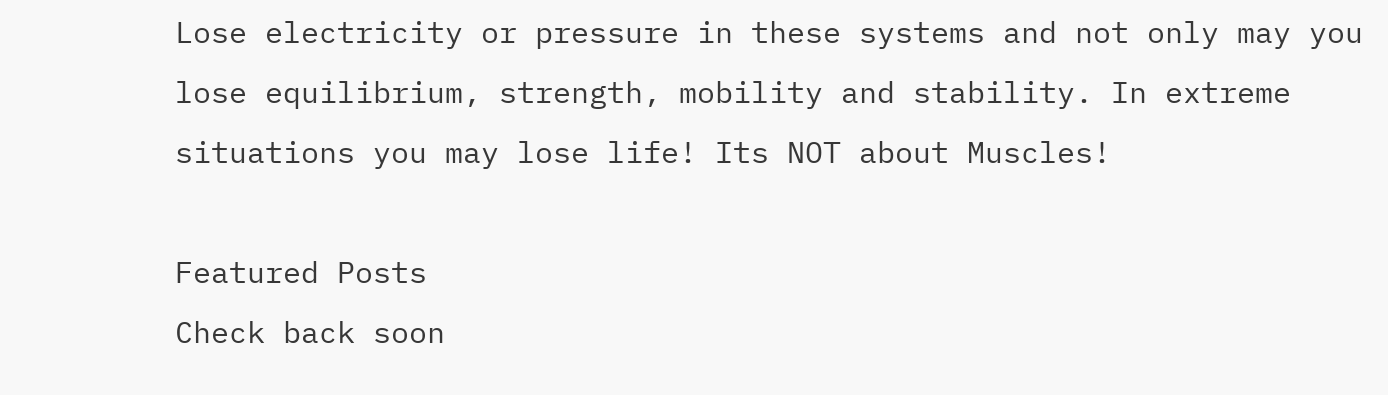Lose electricity or pressure in these systems and not only may you lose equilibrium, strength, mobility and stability. In extreme situations you may lose life! Its NOT about Muscles!

Featured Posts
Check back soon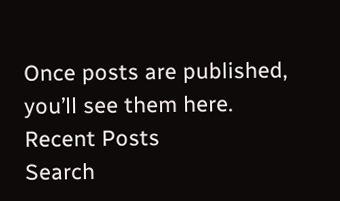Once posts are published, you’ll see them here.
Recent Posts
Search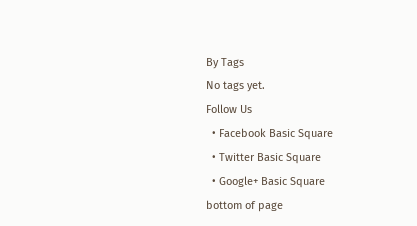By Tags
No tags yet.
Follow Us
  • Facebook Basic Square
  • Twitter Basic Square
  • Google+ Basic Square
bottom of page